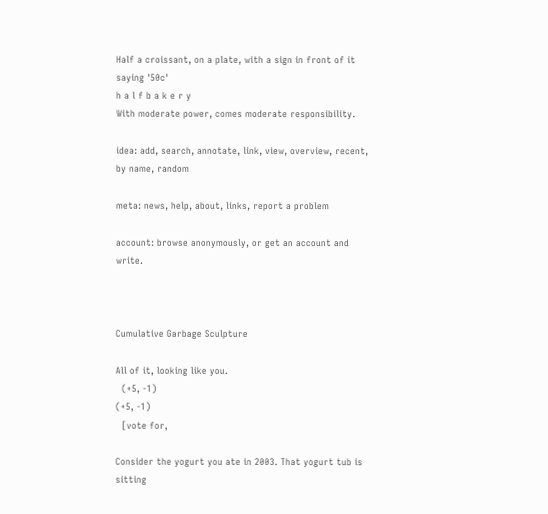Half a croissant, on a plate, with a sign in front of it saying '50c'
h a l f b a k e r y
With moderate power, comes moderate responsibility.

idea: add, search, annotate, link, view, overview, recent, by name, random

meta: news, help, about, links, report a problem

account: browse anonymously, or get an account and write.



Cumulative Garbage Sculpture

All of it, looking like you.
  (+5, -1)
(+5, -1)
  [vote for,

Consider the yogurt you ate in 2003. That yogurt tub is sitting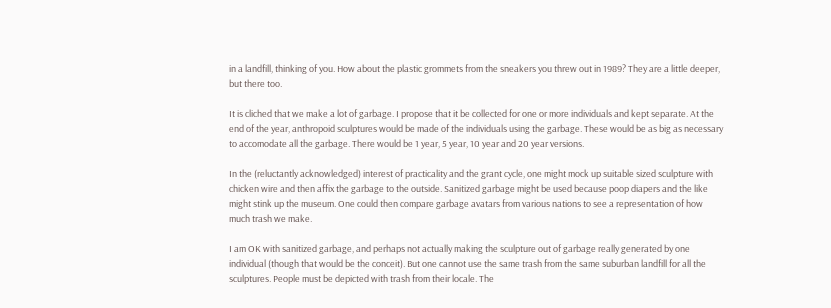in a landfill, thinking of you. How about the plastic grommets from the sneakers you threw out in 1989? They are a little deeper, but there too.

It is cliched that we make a lot of garbage. I propose that it be collected for one or more individuals and kept separate. At the end of the year, anthropoid sculptures would be made of the individuals using the garbage. These would be as big as necessary to accomodate all the garbage. There would be 1 year, 5 year, 10 year and 20 year versions.

In the (reluctantly acknowledged) interest of practicality and the grant cycle, one might mock up suitable sized sculpture with chicken wire and then affix the garbage to the outside. Sanitized garbage might be used because poop diapers and the like might stink up the museum. One could then compare garbage avatars from various nations to see a representation of how much trash we make.

I am OK with sanitized garbage, and perhaps not actually making the sculpture out of garbage really generated by one individual (though that would be the conceit). But one cannot use the same trash from the same suburban landfill for all the sculptures. People must be depicted with trash from their locale. The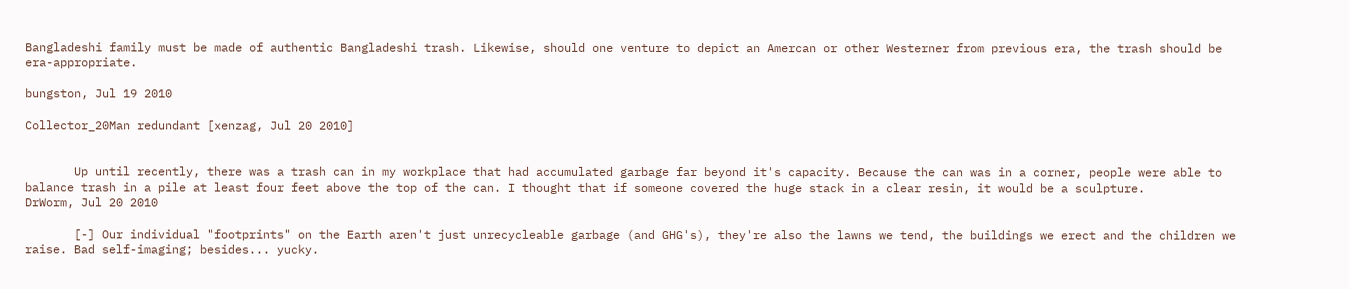Bangladeshi family must be made of authentic Bangladeshi trash. Likewise, should one venture to depict an Amercan or other Westerner from previous era, the trash should be era-appropriate.

bungston, Jul 19 2010

Collector_20Man redundant [xenzag, Jul 20 2010]


       Up until recently, there was a trash can in my workplace that had accumulated garbage far beyond it's capacity. Because the can was in a corner, people were able to balance trash in a pile at least four feet above the top of the can. I thought that if someone covered the huge stack in a clear resin, it would be a sculpture.
DrWorm, Jul 20 2010

       [-] Our individual "footprints" on the Earth aren't just unrecycleable garbage (and GHG's), they're also the lawns we tend, the buildings we erect and the children we raise. Bad self-imaging; besides... yucky.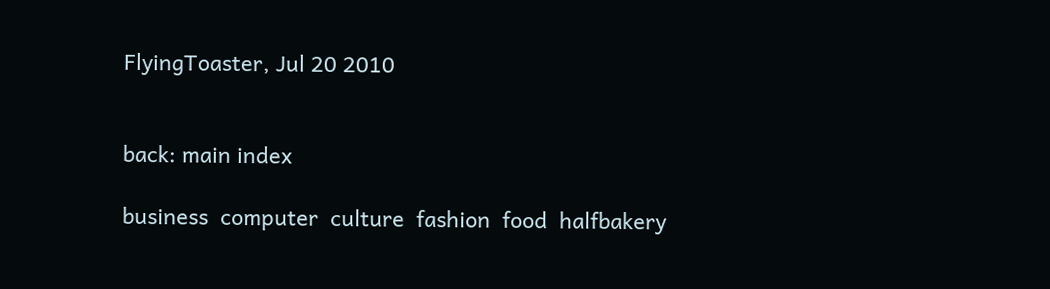FlyingToaster, Jul 20 2010


back: main index

business  computer  culture  fashion  food  halfbakery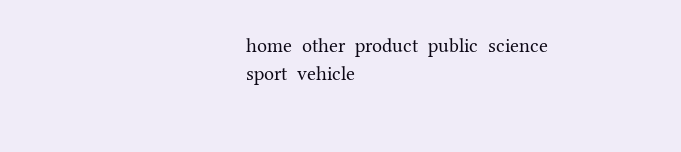home  other  product  public  science  sport  vehicle